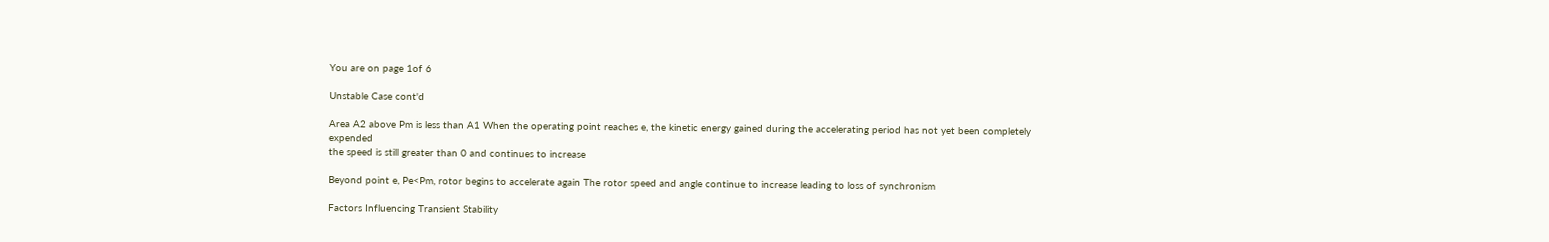You are on page 1of 6

Unstable Case cont'd

Area A2 above Pm is less than A1 When the operating point reaches e, the kinetic energy gained during the accelerating period has not yet been completely expended
the speed is still greater than 0 and continues to increase

Beyond point e, Pe<Pm, rotor begins to accelerate again The rotor speed and angle continue to increase leading to loss of synchronism

Factors Influencing Transient Stability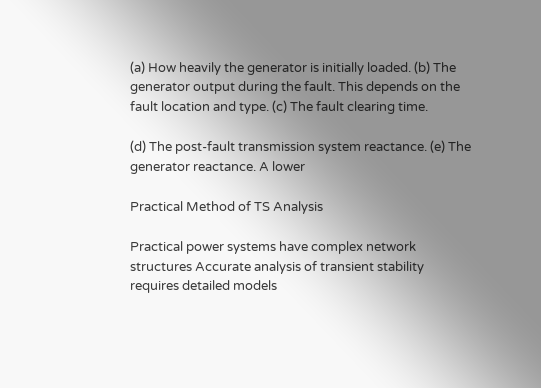(a) How heavily the generator is initially loaded. (b) The generator output during the fault. This depends on the fault location and type. (c) The fault clearing time.

(d) The post-fault transmission system reactance. (e) The generator reactance. A lower

Practical Method of TS Analysis

Practical power systems have complex network structures Accurate analysis of transient stability requires detailed models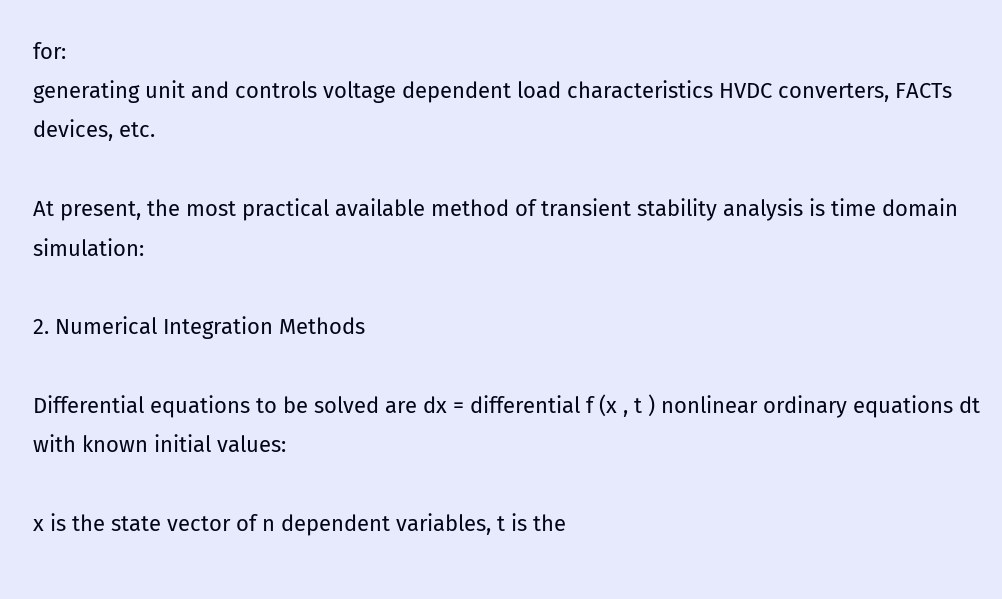for:
generating unit and controls voltage dependent load characteristics HVDC converters, FACTs devices, etc.

At present, the most practical available method of transient stability analysis is time domain simulation:

2. Numerical Integration Methods

Differential equations to be solved are dx = differential f (x , t ) nonlinear ordinary equations dt with known initial values:

x is the state vector of n dependent variables, t is the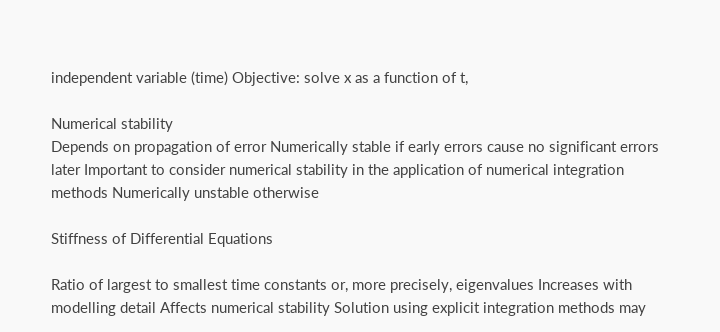independent variable (time) Objective: solve x as a function of t,

Numerical stability
Depends on propagation of error Numerically stable if early errors cause no significant errors later Important to consider numerical stability in the application of numerical integration methods Numerically unstable otherwise

Stiffness of Differential Equations

Ratio of largest to smallest time constants or, more precisely, eigenvalues Increases with modelling detail Affects numerical stability Solution using explicit integration methods may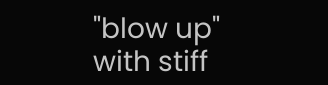"blow up" with stiff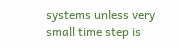systems unless very small time step is